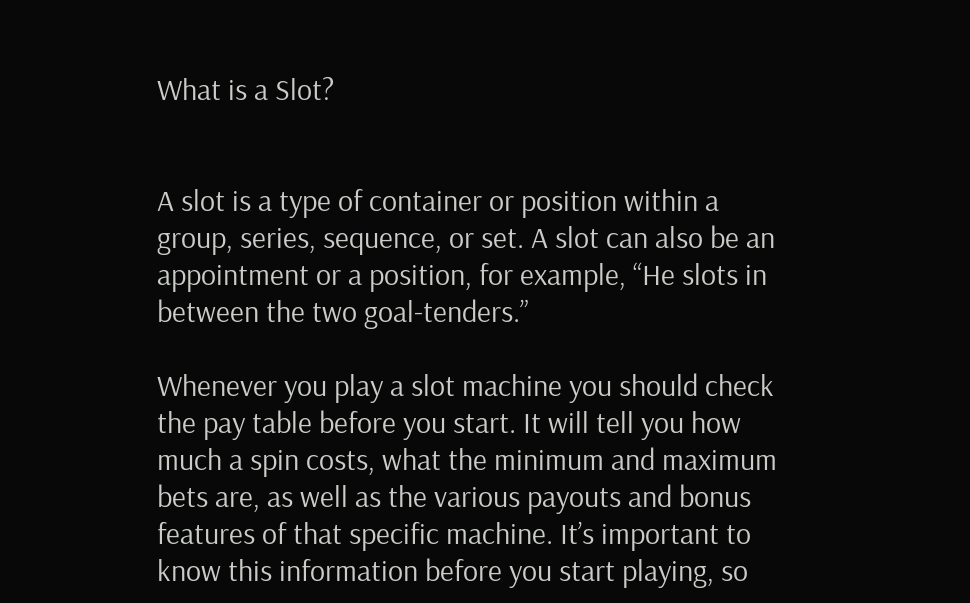What is a Slot?


A slot is a type of container or position within a group, series, sequence, or set. A slot can also be an appointment or a position, for example, “He slots in between the two goal-tenders.”

Whenever you play a slot machine you should check the pay table before you start. It will tell you how much a spin costs, what the minimum and maximum bets are, as well as the various payouts and bonus features of that specific machine. It’s important to know this information before you start playing, so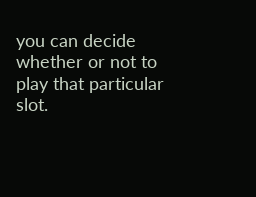you can decide whether or not to play that particular slot.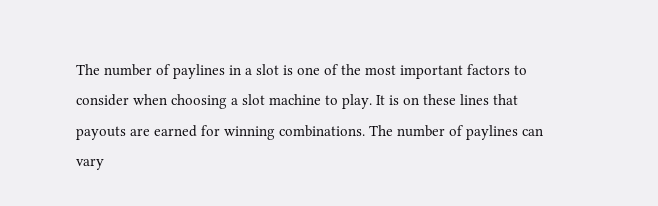The number of paylines in a slot is one of the most important factors to consider when choosing a slot machine to play. It is on these lines that payouts are earned for winning combinations. The number of paylines can vary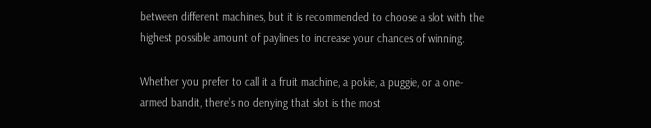between different machines, but it is recommended to choose a slot with the highest possible amount of paylines to increase your chances of winning.

Whether you prefer to call it a fruit machine, a pokie, a puggie, or a one-armed bandit, there’s no denying that slot is the most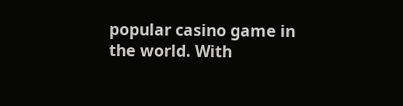popular casino game in the world. With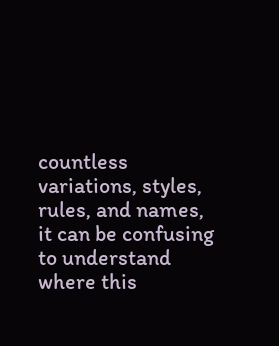countless variations, styles, rules, and names, it can be confusing to understand where this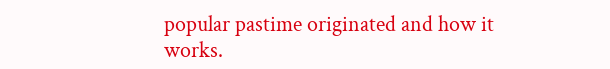popular pastime originated and how it works.